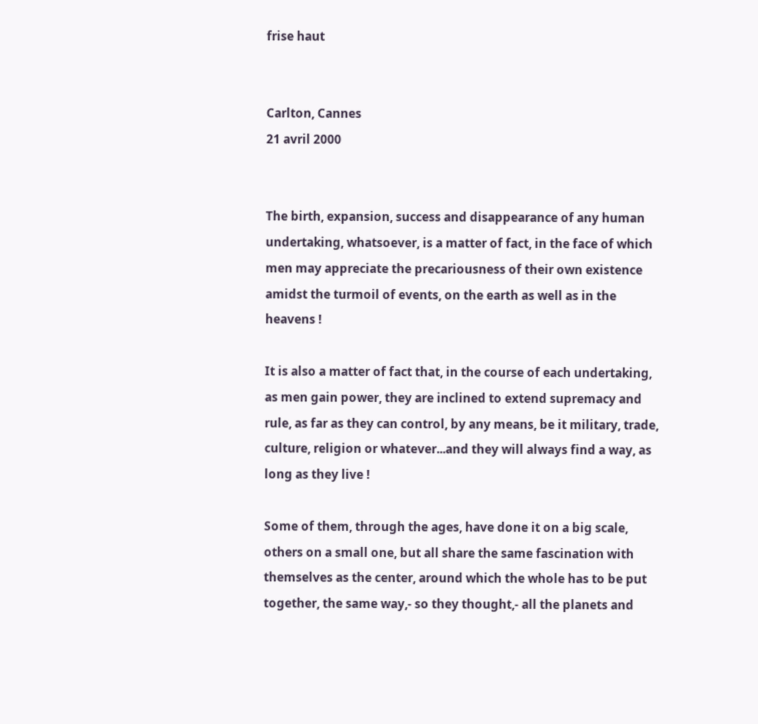frise haut


Carlton, Cannes
21 avril 2000


The birth, expansion, success and disappearance of any human undertaking, whatsoever, is a matter of fact, in the face of which men may appreciate the precariousness of their own existence amidst the turmoil of events, on the earth as well as in the heavens !

It is also a matter of fact that, in the course of each undertaking, as men gain power, they are inclined to extend supremacy and rule, as far as they can control, by any means, be it military, trade, culture, religion or whatever...and they will always find a way, as long as they live !

Some of them, through the ages, have done it on a big scale, others on a small one, but all share the same fascination with themselves as the center, around which the whole has to be put together, the same way,- so they thought,- all the planets and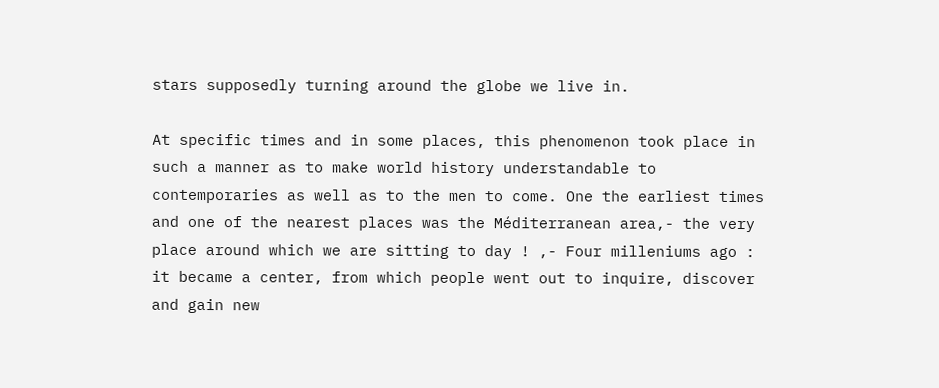stars supposedly turning around the globe we live in.

At specific times and in some places, this phenomenon took place in such a manner as to make world history understandable to contemporaries as well as to the men to come. One the earliest times and one of the nearest places was the Méditerranean area,- the very place around which we are sitting to day ! ,- Four milleniums ago :  it became a center, from which people went out to inquire, discover and gain new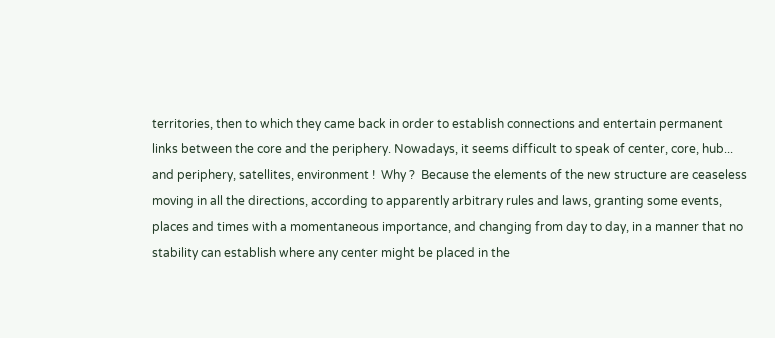territories, then to which they came back in order to establish connections and entertain permanent links between the core and the periphery. Nowadays, it seems difficult to speak of center, core, hub... and periphery, satellites, environment !  Why ?  Because the elements of the new structure are ceaseless moving in all the directions, according to apparently arbitrary rules and laws, granting some events, places and times with a momentaneous importance, and changing from day to day, in a manner that no stability can establish where any center might be placed in the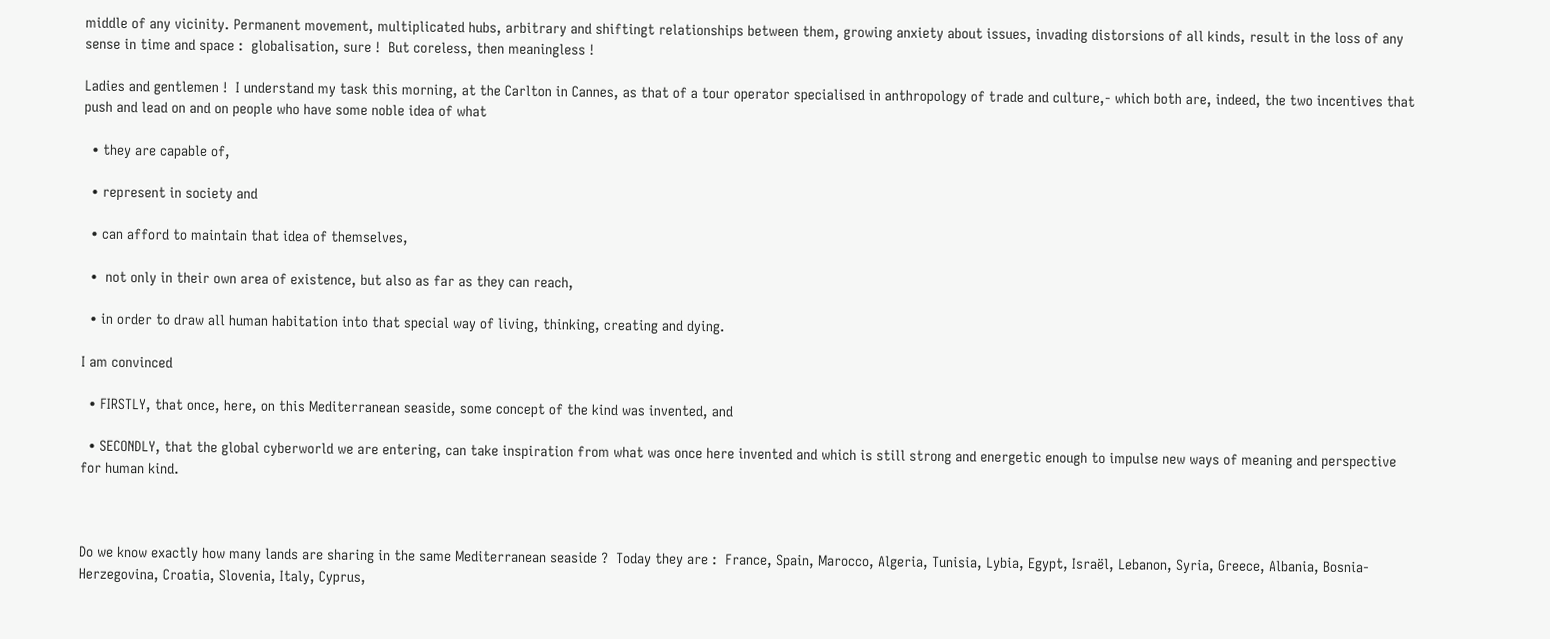middle of any vicinity. Permanent movement, multiplicated hubs, arbitrary and shiftingt relationships between them, growing anxiety about issues, invading distorsions of all kinds, result in the loss of any sense in time and space :  globalisation, sure !  But coreless, then meaningless !

Ladies and gentlemen !  I understand my task this morning, at the Carlton in Cannes, as that of a tour operator specialised in anthropology of trade and culture,- which both are, indeed, the two incentives that push and lead on and on people who have some noble idea of what

  • they are capable of,

  • represent in society and

  • can afford to maintain that idea of themselves,

  •  not only in their own area of existence, but also as far as they can reach,

  • in order to draw all human habitation into that special way of living, thinking, creating and dying.

I am convinced

  • FIRSTLY, that once, here, on this Mediterranean seaside, some concept of the kind was invented, and

  • SECONDLY, that the global cyberworld we are entering, can take inspiration from what was once here invented and which is still strong and energetic enough to impulse new ways of meaning and perspective for human kind.



Do we know exactly how many lands are sharing in the same Mediterranean seaside ?  Today they are :  France, Spain, Marocco, Algeria, Tunisia, Lybia, Egypt, Israël, Lebanon, Syria, Greece, Albania, Bosnia-Herzegovina, Croatia, Slovenia, Italy, Cyprus,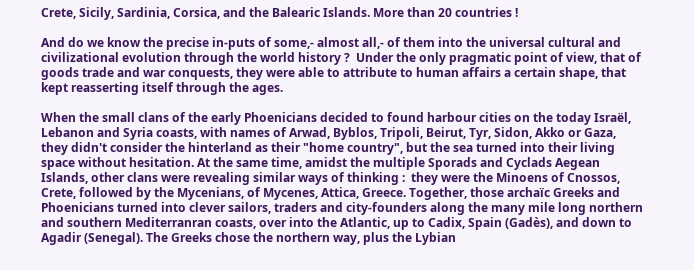Crete, Sicily, Sardinia, Corsica, and the Balearic Islands. More than 20 countries !

And do we know the precise in-puts of some,- almost all,- of them into the universal cultural and civilizational evolution through the world history ?  Under the only pragmatic point of view, that of goods trade and war conquests, they were able to attribute to human affairs a certain shape, that kept reasserting itself through the ages.

When the small clans of the early Phoenicians decided to found harbour cities on the today Israël, Lebanon and Syria coasts, with names of Arwad, Byblos, Tripoli, Beirut, Tyr, Sidon, Akko or Gaza, they didn't consider the hinterland as their "home country", but the sea turned into their living space without hesitation. At the same time, amidst the multiple Sporads and Cyclads Aegean Islands, other clans were revealing similar ways of thinking :  they were the Minoens of Cnossos, Crete, followed by the Mycenians, of Mycenes, Attica, Greece. Together, those archaïc Greeks and Phoenicians turned into clever sailors, traders and city-founders along the many mile long northern and southern Mediterranran coasts, over into the Atlantic, up to Cadix, Spain (Gadès), and down to Agadir (Senegal). The Greeks chose the northern way, plus the Lybian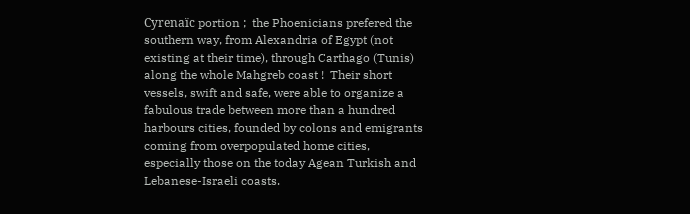Cyrenaïc portion ;  the Phoenicians prefered the southern way, from Alexandria of Egypt (not existing at their time), through Carthago (Tunis) along the whole Mahgreb coast !  Their short vessels, swift and safe, were able to organize a fabulous trade between more than a hundred harbours cities, founded by colons and emigrants coming from overpopulated home cities, especially those on the today Agean Turkish and Lebanese-Israeli coasts.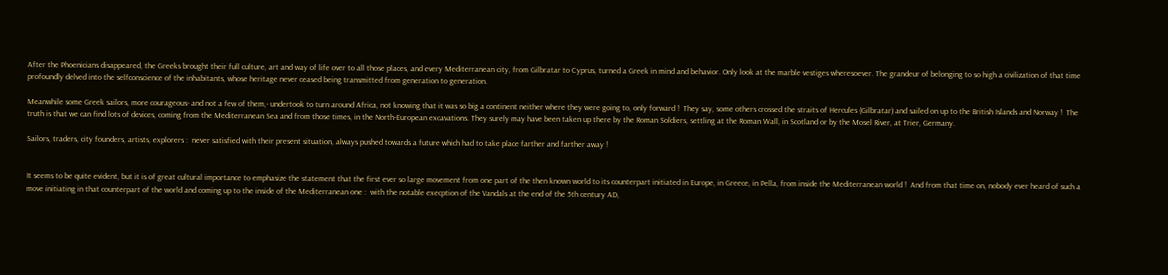After the Phoenicians disappeared, the Greeks brought their full culture, art and way of life over to all those places, and every Mediterranean city, from Gilbratar to Cyprus, turned a Greek in mind and behavior. Only look at the marble vestiges wheresoever. The grandeur of belonging to so high a civilization of that time profoundly delved into the selfconscience of the inhabitants, whose heritage never ceased being transmitted from generation to generation.

Meanwhile some Greek sailors, more courageous- and not a few of them,- undertook to turn around Africa, not knowing that it was so big a continent neither where they were going to, only forward !  They say, some others crossed the straits of Hercules (Gilbratar) and sailed on up to the British Islands and Norway !  The truth is that we can find lots of devices, coming from the Mediterranean Sea and from those times, in the North-European excavations. They surely may have been taken up there by the Roman Soldiers, settling at the Roman Wall, in Scotland or by the Mosel River, at Trier, Germany.

Sailors, traders, city founders, artists, explorers :  never satisfied with their present situation, always pushed towards a future which had to take place farther and farther away !


It seems to be quite evident, but it is of great cultural importance to emphasize the statement that the first ever so large movement from one part of the then known world to its counterpart initiated in Europe, in Greece, in Pella, from inside the Mediterranean world !  And from that time on, nobody ever heard of such a move initiating in that counterpart of the world and coming up to the inside of the Mediterranean one :  with the notable execption of the Vandals at the end of the 5th century AD,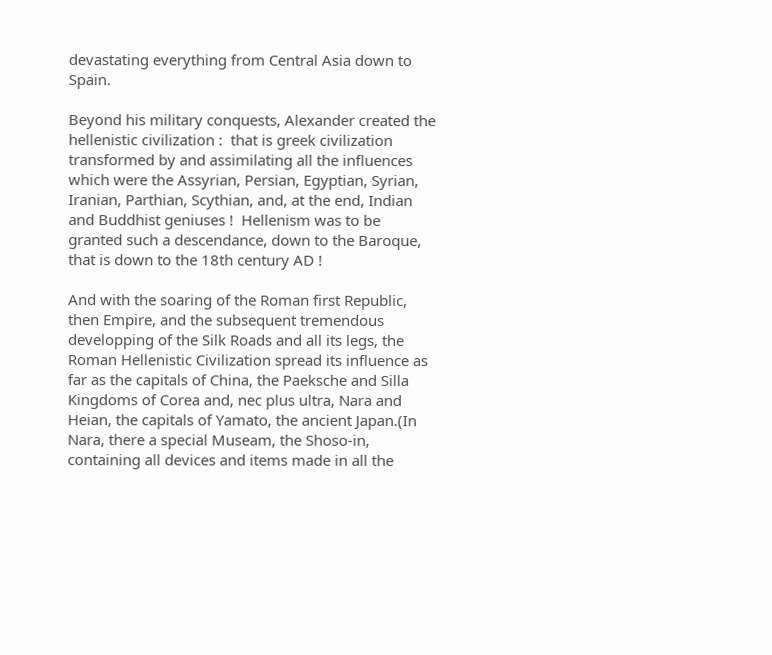devastating everything from Central Asia down to Spain.

Beyond his military conquests, Alexander created the hellenistic civilization :  that is greek civilization transformed by and assimilating all the influences which were the Assyrian, Persian, Egyptian, Syrian, Iranian, Parthian, Scythian, and, at the end, Indian and Buddhist geniuses !  Hellenism was to be granted such a descendance, down to the Baroque, that is down to the 18th century AD !

And with the soaring of the Roman first Republic, then Empire, and the subsequent tremendous developping of the Silk Roads and all its legs, the Roman Hellenistic Civilization spread its influence as far as the capitals of China, the Paeksche and Silla Kingdoms of Corea and, nec plus ultra, Nara and Heian, the capitals of Yamato, the ancient Japan.(In Nara, there a special Museam, the Shoso-in, containing all devices and items made in all the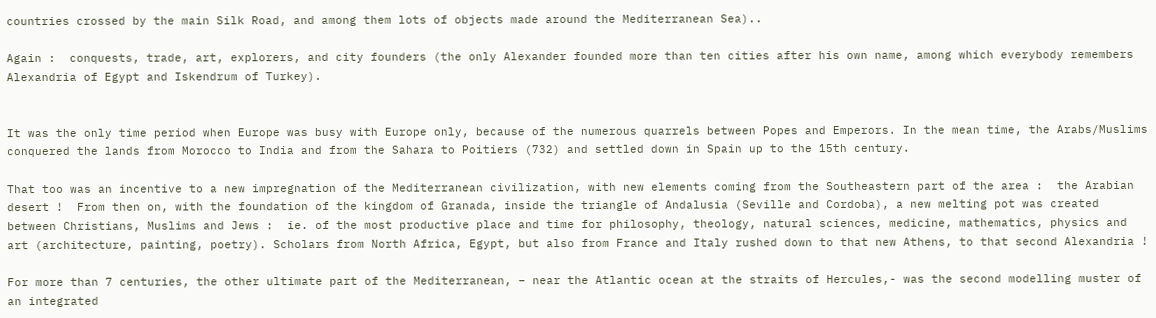countries crossed by the main Silk Road, and among them lots of objects made around the Mediterranean Sea)..

Again :  conquests, trade, art, explorers, and city founders (the only Alexander founded more than ten cities after his own name, among which everybody remembers Alexandria of Egypt and Iskendrum of Turkey).


It was the only time period when Europe was busy with Europe only, because of the numerous quarrels between Popes and Emperors. In the mean time, the Arabs/Muslims conquered the lands from Morocco to India and from the Sahara to Poitiers (732) and settled down in Spain up to the 15th century.

That too was an incentive to a new impregnation of the Mediterranean civilization, with new elements coming from the Southeastern part of the area :  the Arabian desert !  From then on, with the foundation of the kingdom of Granada, inside the triangle of Andalusia (Seville and Cordoba), a new melting pot was created between Christians, Muslims and Jews :  ie. of the most productive place and time for philosophy, theology, natural sciences, medicine, mathematics, physics and art (architecture, painting, poetry). Scholars from North Africa, Egypt, but also from France and Italy rushed down to that new Athens, to that second Alexandria !

For more than 7 centuries, the other ultimate part of the Mediterranean, – near the Atlantic ocean at the straits of Hercules,- was the second modelling muster of an integrated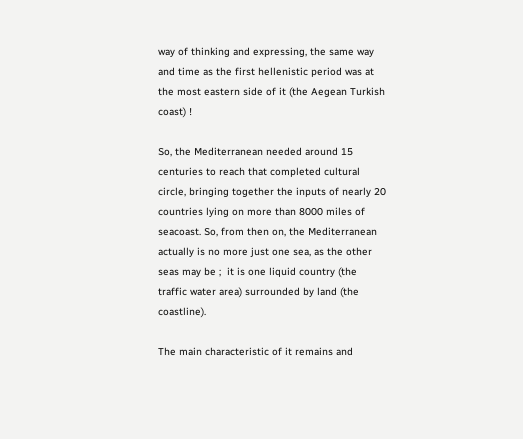way of thinking and expressing, the same way and time as the first hellenistic period was at the most eastern side of it (the Aegean Turkish coast) !

So, the Mediterranean needed around 15 centuries to reach that completed cultural circle, bringing together the inputs of nearly 20 countries lying on more than 8000 miles of seacoast. So, from then on, the Mediterranean actually is no more just one sea, as the other seas may be ;  it is one liquid country (the traffic water area) surrounded by land (the coastline).

The main characteristic of it remains and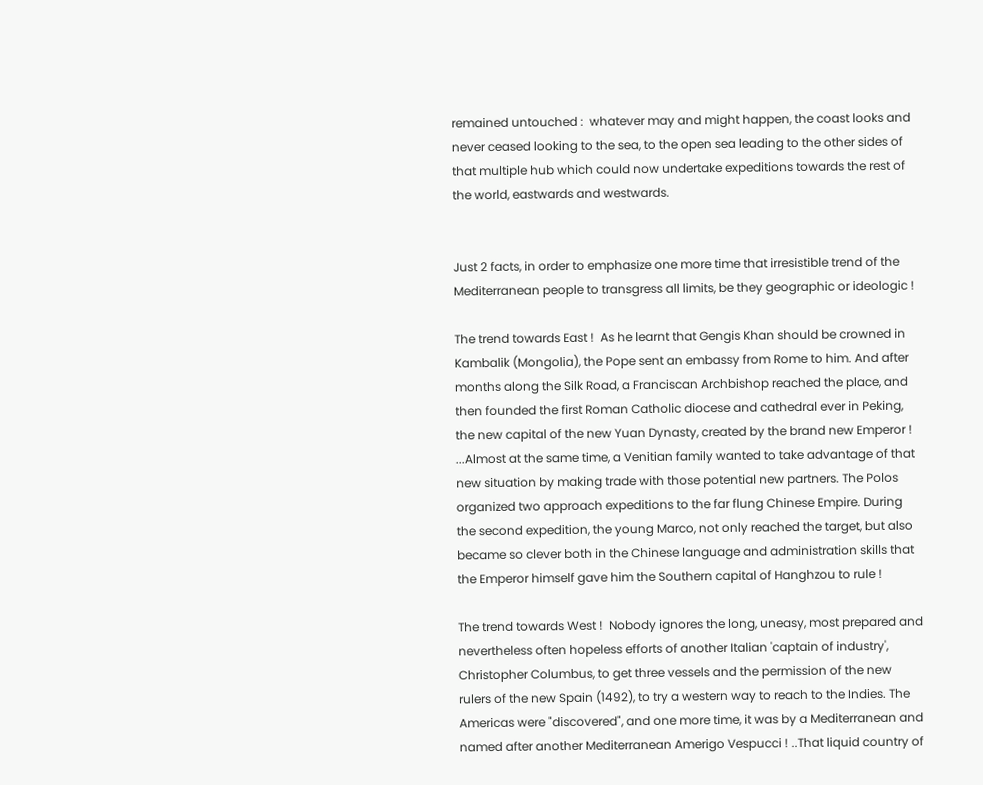remained untouched :  whatever may and might happen, the coast looks and never ceased looking to the sea, to the open sea leading to the other sides of that multiple hub which could now undertake expeditions towards the rest of the world, eastwards and westwards.


Just 2 facts, in order to emphasize one more time that irresistible trend of the Mediterranean people to transgress all limits, be they geographic or ideologic !

The trend towards East !  As he learnt that Gengis Khan should be crowned in Kambalik (Mongolia), the Pope sent an embassy from Rome to him. And after months along the Silk Road, a Franciscan Archbishop reached the place, and then founded the first Roman Catholic diocese and cathedral ever in Peking, the new capital of the new Yuan Dynasty, created by the brand new Emperor ! ...Almost at the same time, a Venitian family wanted to take advantage of that new situation by making trade with those potential new partners. The Polos organized two approach expeditions to the far flung Chinese Empire. During the second expedition, the young Marco, not only reached the target, but also became so clever both in the Chinese language and administration skills that the Emperor himself gave him the Southern capital of Hanghzou to rule !

The trend towards West !  Nobody ignores the long, uneasy, most prepared and nevertheless often hopeless efforts of another Italian 'captain of industry', Christopher Columbus, to get three vessels and the permission of the new rulers of the new Spain (1492), to try a western way to reach to the Indies. The Americas were "discovered", and one more time, it was by a Mediterranean and named after another Mediterranean Amerigo Vespucci ! ..That liquid country of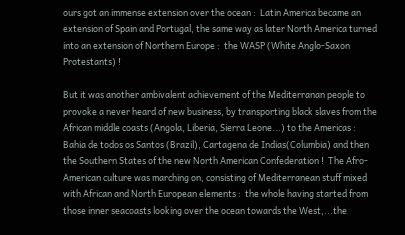ours got an immense extension over the ocean :  Latin America became an extension of Spain and Portugal, the same way as later North America turned into an extension of Northern Europe :  the WASP (White Anglo-Saxon Protestants) !

But it was another ambivalent achievement of the Mediterranan people to provoke a never heard of new business, by transporting black slaves from the African middle coasts (Angola, Liberia, Sierra Leone...) to the Americas :  Bahia de todos os Santos (Brazil), Cartagena de Indias(Columbia) and then the Southern States of the new North American Confederation !  The Afro-American culture was marching on, consisting of Mediterranean stuff mixed with African and North European elements :  the whole having started from those inner seacoasts looking over the ocean towards the West,...the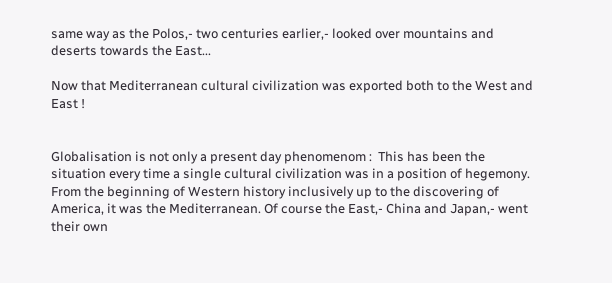same way as the Polos,- two centuries earlier,- looked over mountains and deserts towards the East...

Now that Mediterranean cultural civilization was exported both to the West and East !


Globalisation is not only a present day phenomenom :  This has been the situation every time a single cultural civilization was in a position of hegemony. From the beginning of Western history inclusively up to the discovering of America, it was the Mediterranean. Of course the East,- China and Japan,- went their own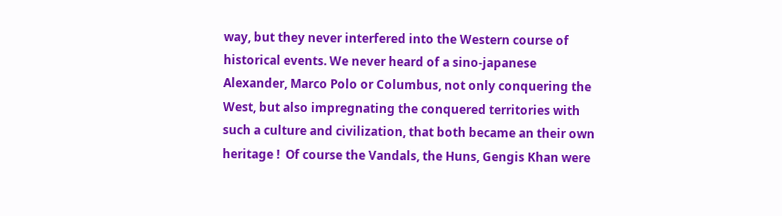way, but they never interfered into the Western course of historical events. We never heard of a sino-japanese Alexander, Marco Polo or Columbus, not only conquering the West, but also impregnating the conquered territories with such a culture and civilization, that both became an their own heritage !  Of course the Vandals, the Huns, Gengis Khan were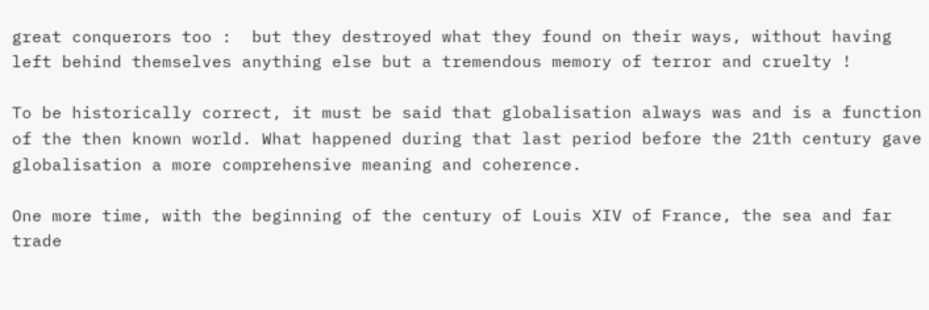great conquerors too :  but they destroyed what they found on their ways, without having left behind themselves anything else but a tremendous memory of terror and cruelty !

To be historically correct, it must be said that globalisation always was and is a function of the then known world. What happened during that last period before the 21th century gave globalisation a more comprehensive meaning and coherence.

One more time, with the beginning of the century of Louis XIV of France, the sea and far trade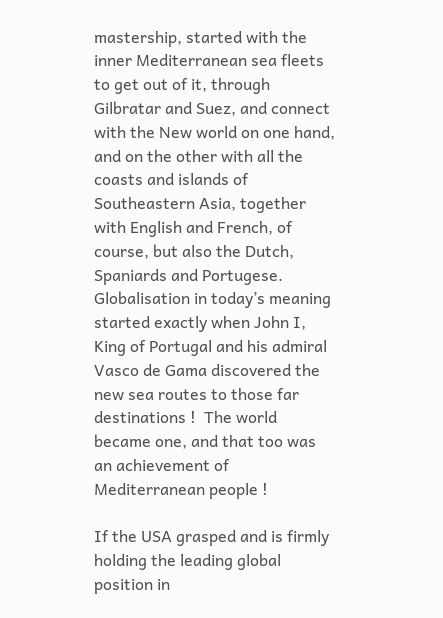mastership, started with the inner Mediterranean sea fleets to get out of it, through Gilbratar and Suez, and connect with the New world on one hand, and on the other with all the coasts and islands of Southeastern Asia, together with English and French, of course, but also the Dutch, Spaniards and Portugese. Globalisation in today’s meaning started exactly when John I, King of Portugal and his admiral Vasco de Gama discovered the new sea routes to those far destinations !  The world became one, and that too was an achievement of Mediterranean people !

If the USA grasped and is firmly holding the leading global position in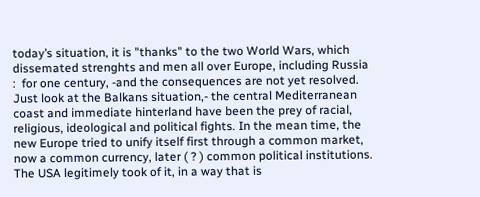today’s situation, it is "thanks" to the two World Wars, which dissemated strenghts and men all over Europe, including Russia :  for one century, -and the consequences are not yet resolved. Just look at the Balkans situation,- the central Mediterranean coast and immediate hinterland have been the prey of racial, religious, ideological and political fights. In the mean time, the new Europe tried to unify itself first through a common market, now a common currency, later ( ? ) common political institutions. The USA legitimely took of it, in a way that is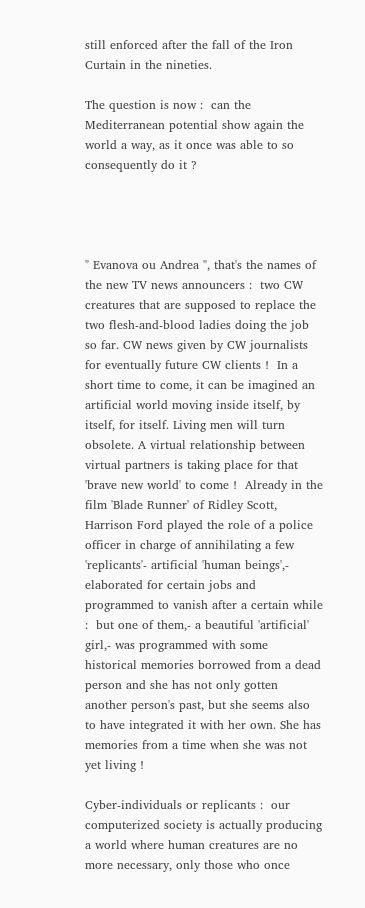still enforced after the fall of the Iron Curtain in the nineties.

The question is now :  can the Mediterranean potential show again the world a way, as it once was able to so consequently do it ?




" Evanova ou Andrea ", that's the names of the new TV news announcers :  two CW creatures that are supposed to replace the two flesh-and-blood ladies doing the job so far. CW news given by CW journalists for eventually future CW clients !  In a short time to come, it can be imagined an artificial world moving inside itself, by itself, for itself. Living men will turn obsolete. A virtual relationship between virtual partners is taking place for that 'brave new world' to come !  Already in the film 'Blade Runner' of Ridley Scott, Harrison Ford played the role of a police officer in charge of annihilating a few 'replicants'- artificial 'human beings',- elaborated for certain jobs and programmed to vanish after a certain while :  but one of them,- a beautiful 'artificial' girl,- was programmed with some historical memories borrowed from a dead person and she has not only gotten another person's past, but she seems also to have integrated it with her own. She has memories from a time when she was not yet living !

Cyber-individuals or replicants :  our computerized society is actually producing a world where human creatures are no more necessary, only those who once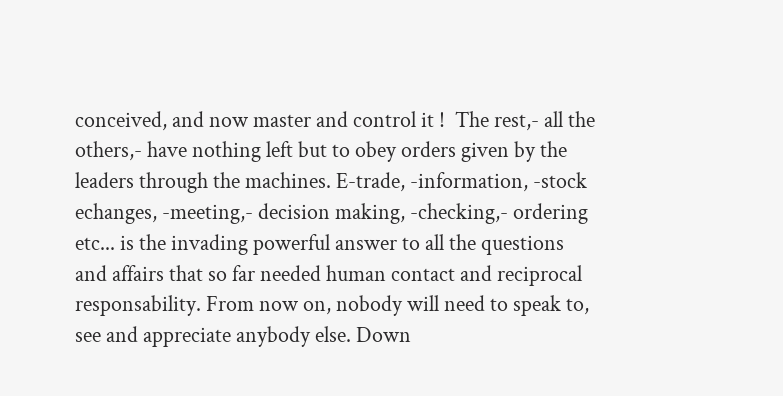conceived, and now master and control it !  The rest,- all the others,- have nothing left but to obey orders given by the leaders through the machines. E-trade, -information, -stock echanges, -meeting,- decision making, -checking,- ordering etc... is the invading powerful answer to all the questions and affairs that so far needed human contact and reciprocal responsability. From now on, nobody will need to speak to, see and appreciate anybody else. Down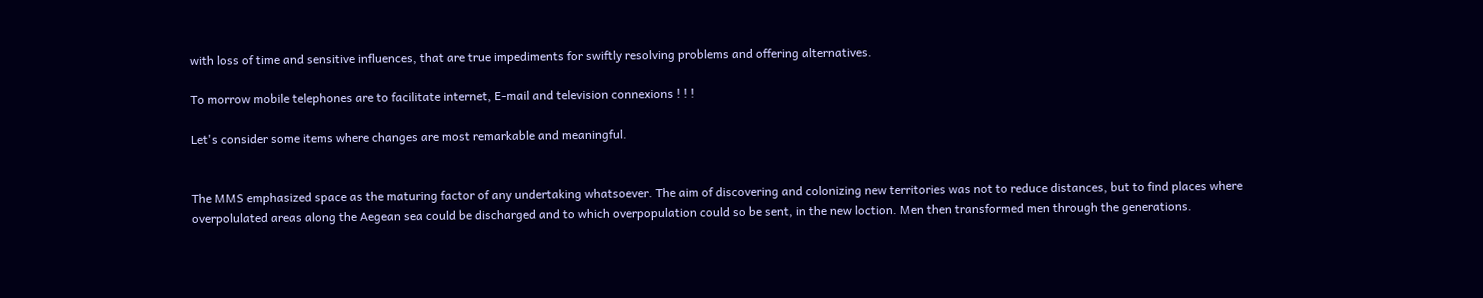with loss of time and sensitive influences, that are true impediments for swiftly resolving problems and offering alternatives.

To morrow mobile telephones are to facilitate internet, E-mail and television connexions ! ! !

Let's consider some items where changes are most remarkable and meaningful.


The MMS emphasized space as the maturing factor of any undertaking whatsoever. The aim of discovering and colonizing new territories was not to reduce distances, but to find places where overpolulated areas along the Aegean sea could be discharged and to which overpopulation could so be sent, in the new loction. Men then transformed men through the generations.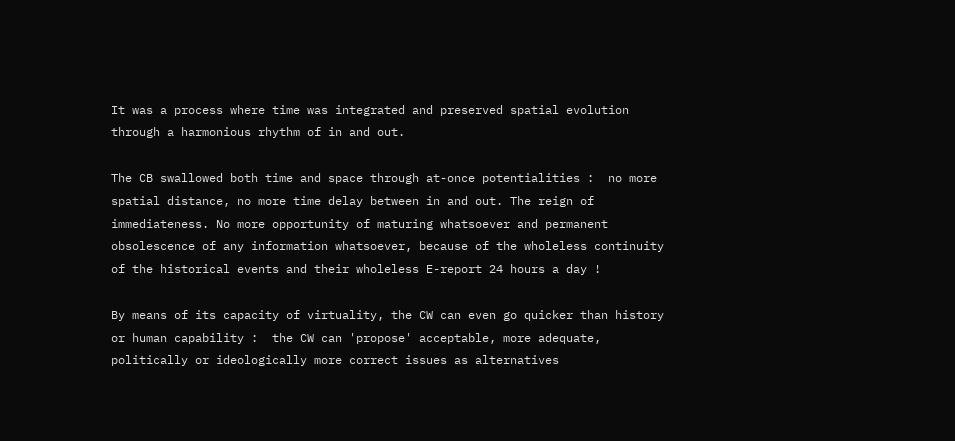It was a process where time was integrated and preserved spatial evolution through a harmonious rhythm of in and out.

The CB swallowed both time and space through at-once potentialities :  no more spatial distance, no more time delay between in and out. The reign of immediateness. No more opportunity of maturing whatsoever and permanent obsolescence of any information whatsoever, because of the wholeless continuity of the historical events and their wholeless E-report 24 hours a day !

By means of its capacity of virtuality, the CW can even go quicker than history or human capability :  the CW can 'propose' acceptable, more adequate, politically or ideologically more correct issues as alternatives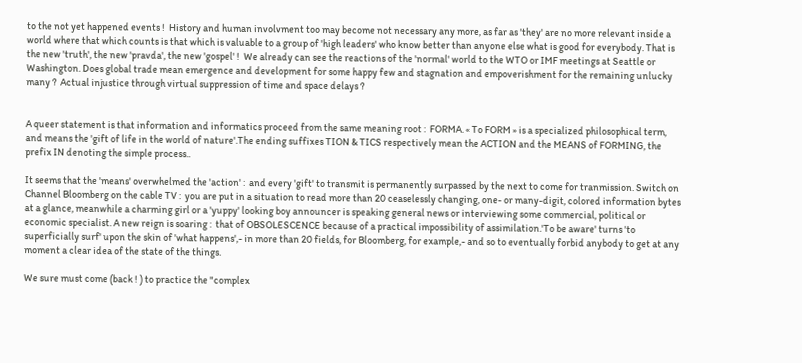to the not yet happened events !  History and human involvment too may become not necessary any more, as far as 'they' are no more relevant inside a world where that which counts is that which is valuable to a group of 'high leaders' who know better than anyone else what is good for everybody. That is the new 'truth', the new 'pravda', the new 'gospel' !  We already can see the reactions of the 'normal' world to the WTO or IMF meetings at Seattle or Washington. Does global trade mean emergence and development for some happy few and stagnation and empoverishment for the remaining unlucky many ?  Actual injustice through virtual suppression of time and space delays ?


A queer statement is that information and informatics proceed from the same meaning root :  FORMA. « To FORM » is a specialized philosophical term, and means the 'gift of life in the world of nature'.The ending suffixes TION & TICS respectively mean the ACTION and the MEANS of FORMING, the prefix IN denoting the simple process..

It seems that the 'means' overwhelmed the 'action' :  and every 'gift' to transmit is permanently surpassed by the next to come for tranmission. Switch on Channel Bloomberg on the cable TV :  you are put in a situation to read more than 20 ceaselessly changing, one- or many-digit, colored information bytes at a glance, meanwhile a charming girl or a 'yuppy' looking boy announcer is speaking general news or interviewing some commercial, political or economic specialist. A new reign is soaring :  that of OBSOLESCENCE because of a practical impossibility of assimilation.'To be aware' turns 'to superficially surf' upon the skin of 'what happens',- in more than 20 fields, for Bloomberg, for example,- and so to eventually forbid anybody to get at any moment a clear idea of the state of the things.

We sure must come (back ! ) to practice the "complex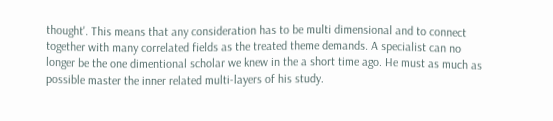thought'. This means that any consideration has to be multi dimensional and to connect together with many correlated fields as the treated theme demands. A specialist can no longer be the one dimentional scholar we knew in the a short time ago. He must as much as possible master the inner related multi-layers of his study.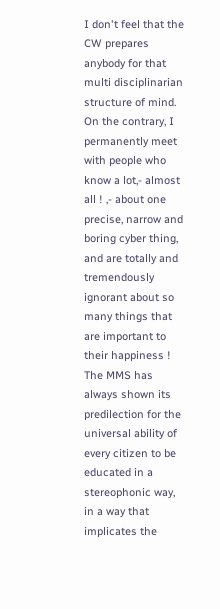I don't feel that the CW prepares anybody for that multi disciplinarian structure of mind. On the contrary, I permanently meet with people who know a lot,- almost all ! ,- about one precise, narrow and boring cyber thing, and are totally and tremendously ignorant about so many things that are important to their happiness !  The MMS has always shown its predilection for the universal ability of every citizen to be educated in a stereophonic way, in a way that implicates the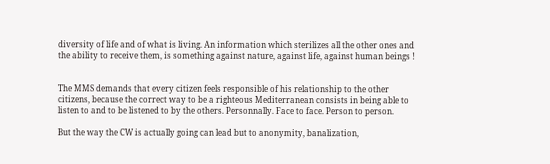diversity of life and of what is living. An information which sterilizes all the other ones and the ability to receive them, is something against nature, against life, against human beings !


The MMS demands that every citizen feels responsible of his relationship to the other citizens, because the correct way to be a righteous Mediterranean consists in being able to listen to and to be listened to by the others. Personnally. Face to face. Person to person.

But the way the CW is actually going can lead but to anonymity, banalization,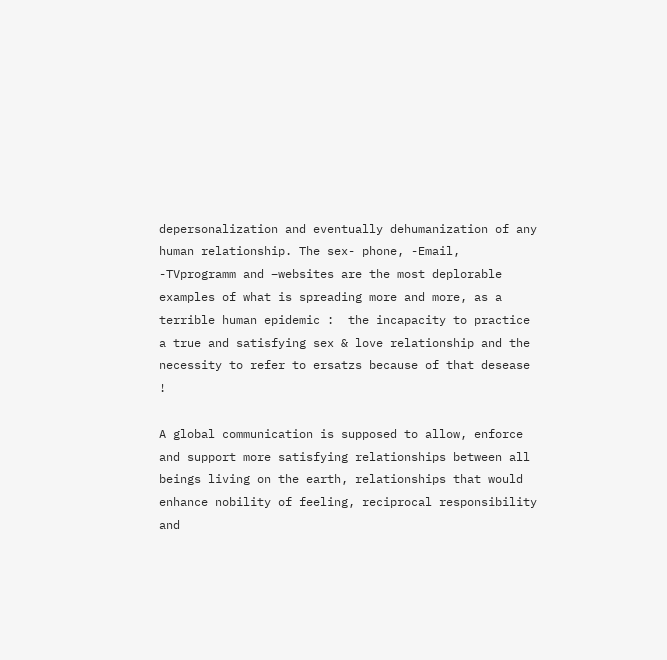depersonalization and eventually dehumanization of any human relationship. The sex- phone, -Email, -TVprogramm and –websites are the most deplorable examples of what is spreading more and more, as a terrible human epidemic :  the incapacity to practice a true and satisfying sex & love relationship and the necessity to refer to ersatzs because of that desease !

A global communication is supposed to allow, enforce and support more satisfying relationships between all beings living on the earth, relationships that would enhance nobility of feeling, reciprocal responsibility and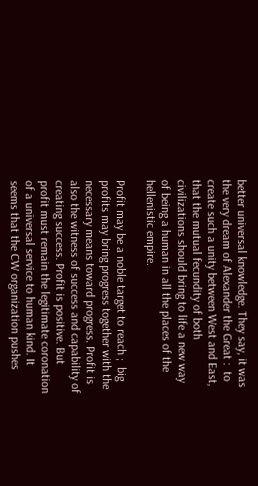better universal knowledge. They say, it was the very dream of Alexander the Great :  to create such a unity between West and East, that the mutual fecundity of both civilizations should bring to life a new way of being a human in all the places of the hellenistic empire.

Profit may be a noble target to reach ;  big profits may bring progress together with the necessary means toward progress. Profit is also the witness of success and capability of creating success. Profit is positive. But profit must remain the legitimate coronation of a universal service to human kind. It seems that the CW organization pushes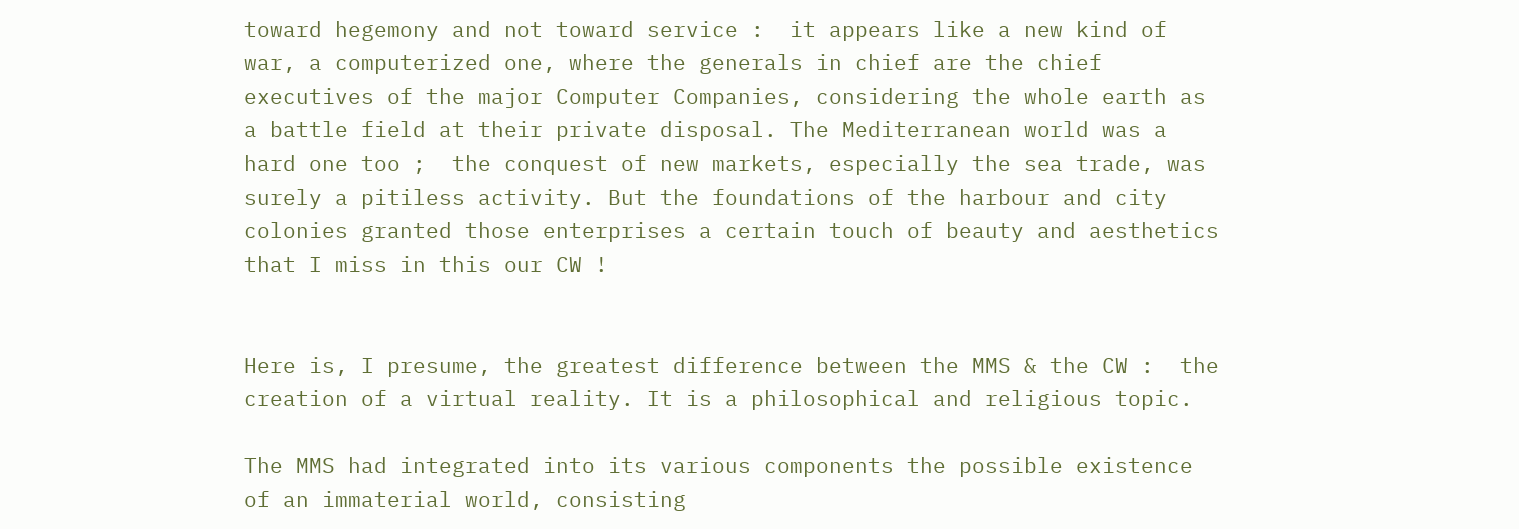toward hegemony and not toward service :  it appears like a new kind of war, a computerized one, where the generals in chief are the chief executives of the major Computer Companies, considering the whole earth as a battle field at their private disposal. The Mediterranean world was a hard one too ;  the conquest of new markets, especially the sea trade, was surely a pitiless activity. But the foundations of the harbour and city colonies granted those enterprises a certain touch of beauty and aesthetics that I miss in this our CW !


Here is, I presume, the greatest difference between the MMS & the CW :  the creation of a virtual reality. It is a philosophical and religious topic.

The MMS had integrated into its various components the possible existence of an immaterial world, consisting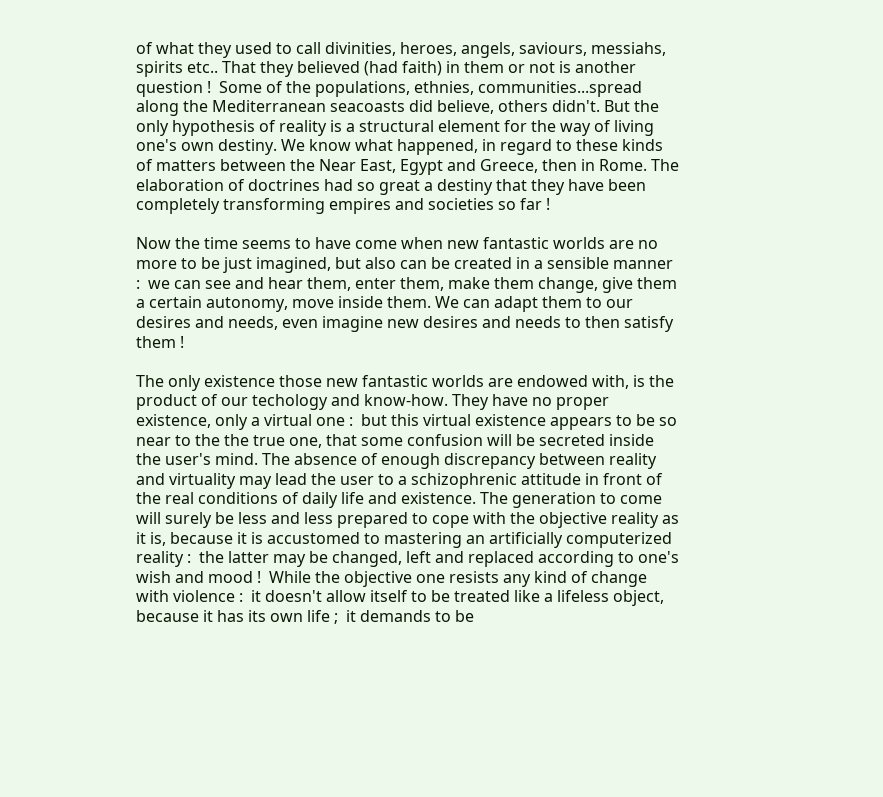of what they used to call divinities, heroes, angels, saviours, messiahs, spirits etc.. That they believed (had faith) in them or not is another question !  Some of the populations, ethnies, communities...spread along the Mediterranean seacoasts did believe, others didn't. But the only hypothesis of reality is a structural element for the way of living one's own destiny. We know what happened, in regard to these kinds of matters between the Near East, Egypt and Greece, then in Rome. The elaboration of doctrines had so great a destiny that they have been completely transforming empires and societies so far !

Now the time seems to have come when new fantastic worlds are no more to be just imagined, but also can be created in a sensible manner :  we can see and hear them, enter them, make them change, give them a certain autonomy, move inside them. We can adapt them to our desires and needs, even imagine new desires and needs to then satisfy them !

The only existence those new fantastic worlds are endowed with, is the product of our techology and know-how. They have no proper existence, only a virtual one :  but this virtual existence appears to be so near to the the true one, that some confusion will be secreted inside the user's mind. The absence of enough discrepancy between reality and virtuality may lead the user to a schizophrenic attitude in front of the real conditions of daily life and existence. The generation to come will surely be less and less prepared to cope with the objective reality as it is, because it is accustomed to mastering an artificially computerized reality :  the latter may be changed, left and replaced according to one's wish and mood !  While the objective one resists any kind of change with violence :  it doesn't allow itself to be treated like a lifeless object, because it has its own life ;  it demands to be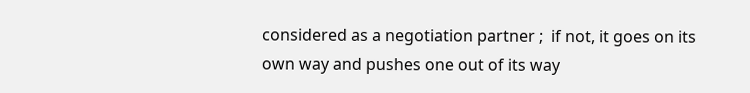considered as a negotiation partner ;  if not, it goes on its own way and pushes one out of its way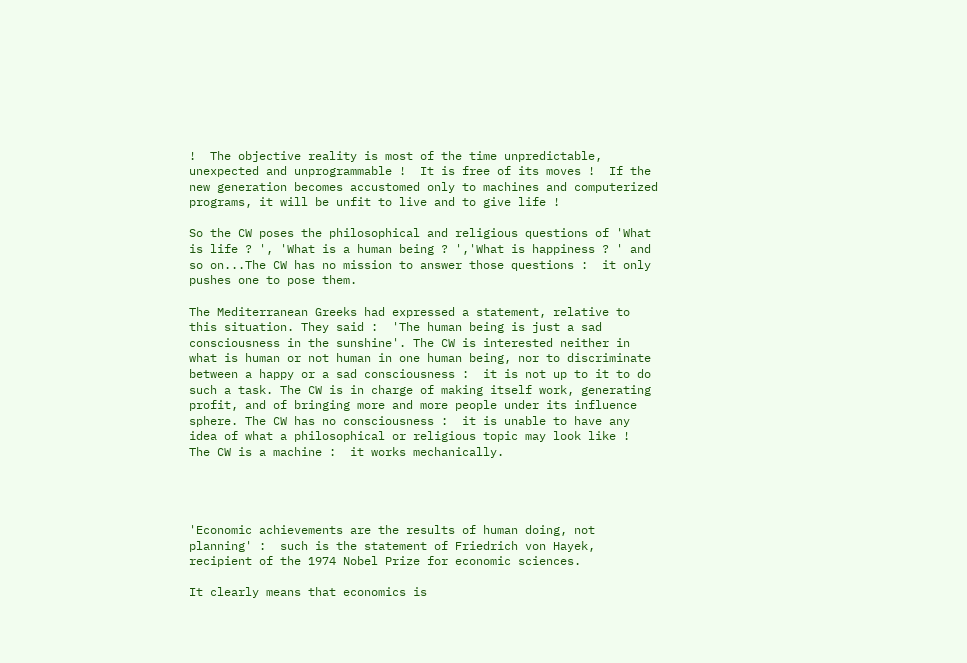!  The objective reality is most of the time unpredictable, unexpected and unprogrammable !  It is free of its moves !  If the new generation becomes accustomed only to machines and computerized programs, it will be unfit to live and to give life !

So the CW poses the philosophical and religious questions of 'What is life ? ', 'What is a human being ? ','What is happiness ? ' and so on...The CW has no mission to answer those questions :  it only pushes one to pose them.

The Mediterranean Greeks had expressed a statement, relative to this situation. They said :  'The human being is just a sad consciousness in the sunshine'. The CW is interested neither in what is human or not human in one human being, nor to discriminate between a happy or a sad consciousness :  it is not up to it to do such a task. The CW is in charge of making itself work, generating profit, and of bringing more and more people under its influence sphere. The CW has no consciousness :  it is unable to have any idea of what a philosophical or religious topic may look like !  The CW is a machine :  it works mechanically.




'Economic achievements are the results of human doing, not planning' :  such is the statement of Friedrich von Hayek, recipient of the 1974 Nobel Prize for economic sciences.

It clearly means that economics is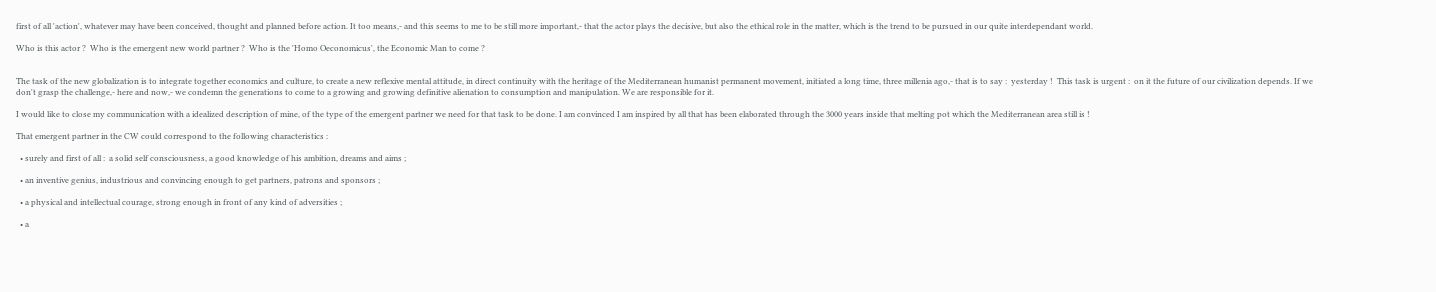first of all 'action', whatever may have been conceived, thought and planned before action. It too means,- and this seems to me to be still more important,- that the actor plays the decisive, but also the ethical role in the matter, which is the trend to be pursued in our quite interdependant world.

Who is this actor ?  Who is the emergent new world partner ?  Who is the 'Homo Oeconomicus', the Economic Man to come ?


The task of the new globalization is to integrate together economics and culture, to create a new reflexive mental attitude, in direct continuity with the heritage of the Mediterranean humanist permanent movement, initiated a long time, three millenia ago,- that is to say :  yesterday !  This task is urgent :  on it the future of our civilization depends. If we don't grasp the challenge,- here and now,- we condemn the generations to come to a growing and growing definitive alienation to consumption and manipulation. We are responsible for it.

I would like to close my communication with a idealized description of mine, of the type of the emergent partner we need for that task to be done. I am convinced I am inspired by all that has been elaborated through the 3000 years inside that melting pot which the Mediterranean area still is !

That emergent partner in the CW could correspond to the following characteristics :

  • surely and first of all :  a solid self consciousness, a good knowledge of his ambition, dreams and aims ;

  • an inventive genius, industrious and convincing enough to get partners, patrons and sponsors ;

  • a physical and intellectual courage, strong enough in front of any kind of adversities ;

  • a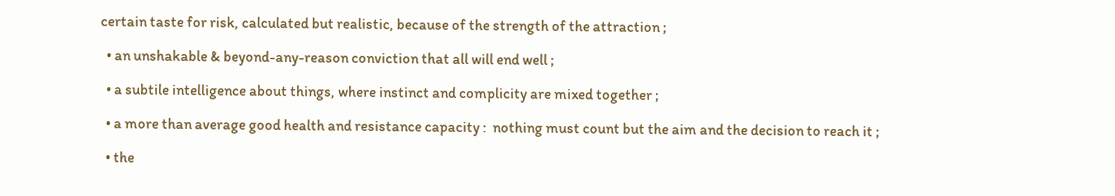certain taste for risk, calculated but realistic, because of the strength of the attraction ;

  • an unshakable & beyond-any-reason conviction that all will end well ;

  • a subtile intelligence about things, where instinct and complicity are mixed together ;

  • a more than average good health and resistance capacity :  nothing must count but the aim and the decision to reach it ;

  • the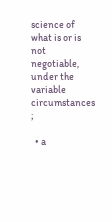science of what is or is not negotiable, under the variable circumstances ;

  • a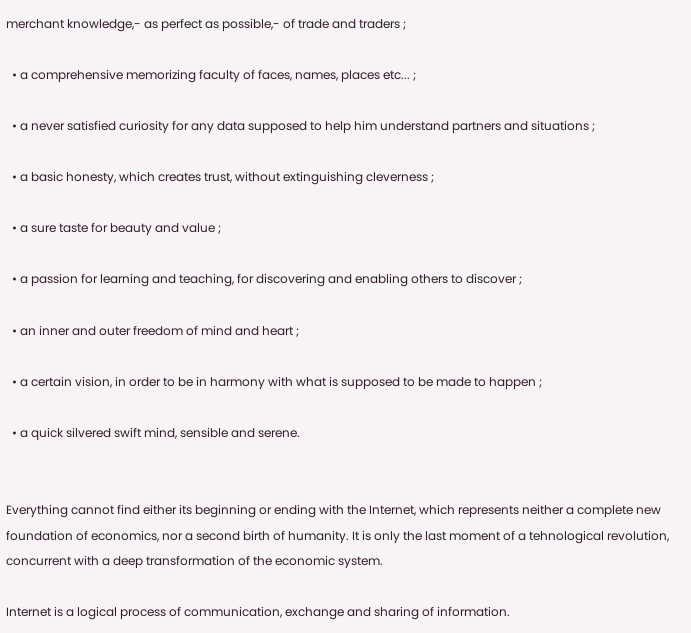merchant knowledge,- as perfect as possible,- of trade and traders ;

  • a comprehensive memorizing faculty of faces, names, places etc... ;

  • a never satisfied curiosity for any data supposed to help him understand partners and situations ;

  • a basic honesty, which creates trust, without extinguishing cleverness ;

  • a sure taste for beauty and value ;

  • a passion for learning and teaching, for discovering and enabling others to discover ;

  • an inner and outer freedom of mind and heart ;

  • a certain vision, in order to be in harmony with what is supposed to be made to happen ;

  • a quick silvered swift mind, sensible and serene.


Everything cannot find either its beginning or ending with the Internet, which represents neither a complete new foundation of economics, nor a second birth of humanity. It is only the last moment of a tehnological revolution, concurrent with a deep transformation of the economic system.

Internet is a logical process of communication, exchange and sharing of information.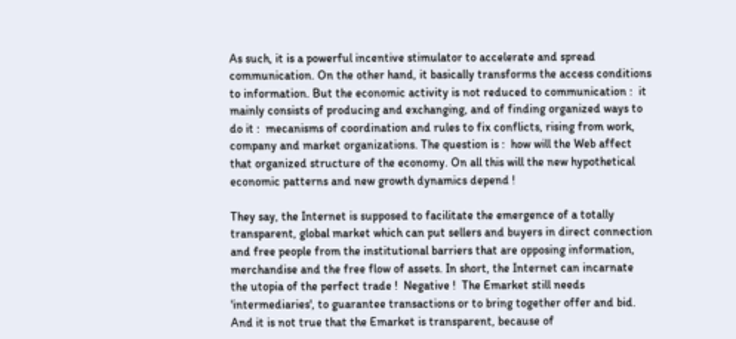As such, it is a powerful incentive stimulator to accelerate and spread communication. On the other hand, it basically transforms the access conditions to information. But the economic activity is not reduced to communication :  it mainly consists of producing and exchanging, and of finding organized ways to do it :  mecanisms of coordination and rules to fix conflicts, rising from work, company and market organizations. The question is :  how will the Web affect that organized structure of the economy. On all this will the new hypothetical economic patterns and new growth dynamics depend !

They say, the Internet is supposed to facilitate the emergence of a totally transparent, global market which can put sellers and buyers in direct connection and free people from the institutional barriers that are opposing information, merchandise and the free flow of assets. In short, the Internet can incarnate the utopia of the perfect trade !  Negative !  The Emarket still needs 'intermediaries', to guarantee transactions or to bring together offer and bid. And it is not true that the Emarket is transparent, because of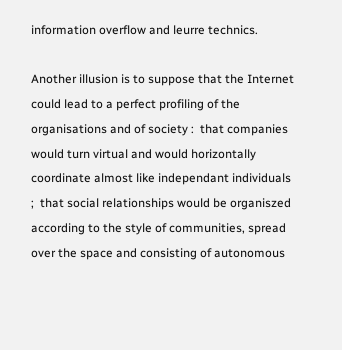information overflow and leurre technics.

Another illusion is to suppose that the Internet could lead to a perfect profiling of the organisations and of society :  that companies would turn virtual and would horizontally coordinate almost like independant individuals ;  that social relationships would be organiszed according to the style of communities, spread over the space and consisting of autonomous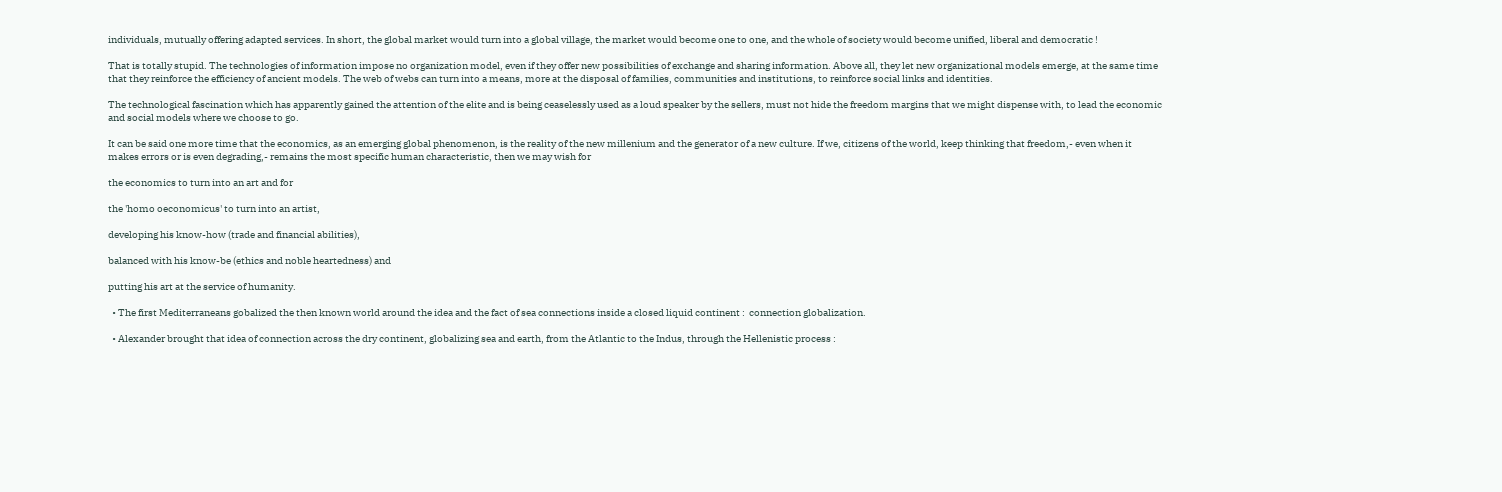individuals, mutually offering adapted services. In short, the global market would turn into a global village, the market would become one to one, and the whole of society would become unified, liberal and democratic !

That is totally stupid. The technologies of information impose no organization model, even if they offer new possibilities of exchange and sharing information. Above all, they let new organizational models emerge, at the same time that they reinforce the efficiency of ancient models. The web of webs can turn into a means, more at the disposal of families, communities and institutions, to reinforce social links and identities.

The technological fascination which has apparently gained the attention of the elite and is being ceaselessly used as a loud speaker by the sellers, must not hide the freedom margins that we might dispense with, to lead the economic and social models where we choose to go.

It can be said one more time that the economics, as an emerging global phenomenon, is the reality of the new millenium and the generator of a new culture. If we, citizens of the world, keep thinking that freedom,- even when it makes errors or is even degrading,- remains the most specific human characteristic, then we may wish for

the economics to turn into an art and for

the 'homo oeconomicus' to turn into an artist,

developing his know-how (trade and financial abilities),

balanced with his know-be (ethics and noble heartedness) and

putting his art at the service of humanity.

  • The first Mediterraneans gobalized the then known world around the idea and the fact of sea connections inside a closed liquid continent :  connection globalization.

  • Alexander brought that idea of connection across the dry continent, globalizing sea and earth, from the Atlantic to the Indus, through the Hellenistic process :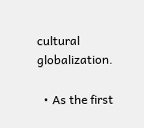cultural globalization.

  • As the first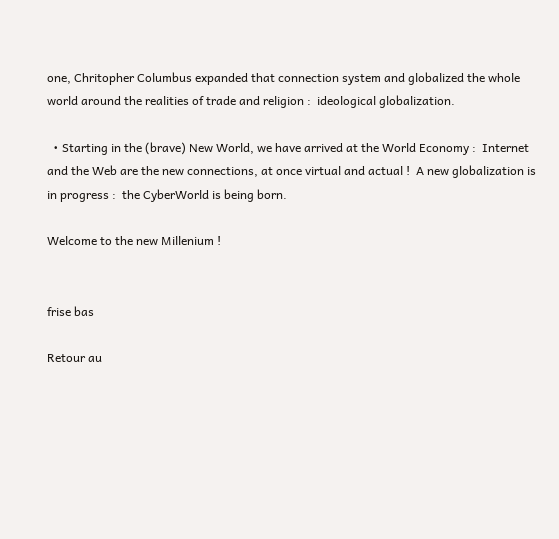one, Chritopher Columbus expanded that connection system and globalized the whole world around the realities of trade and religion :  ideological globalization.

  • Starting in the (brave) New World, we have arrived at the World Economy :  Internet and the Web are the new connections, at once virtual and actual !  A new globalization is in progress :  the CyberWorld is being born.

Welcome to the new Millenium !


frise bas

Retour au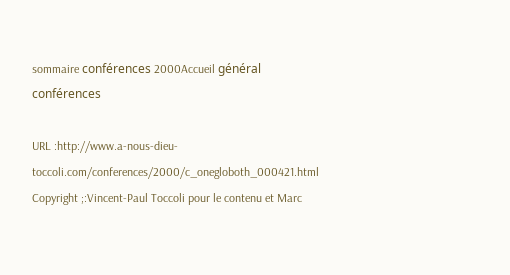sommaire conférences 2000Accueil général conférences

URL :http://www.a-nous-dieu-toccoli.com/conferences/2000/c_onegloboth_000421.html
Copyright ;:Vincent-Paul Toccoli pour le contenu et Marc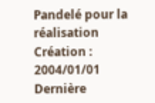Pandelé pour la réalisation
Création : 2004/01/01
Dernière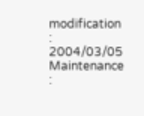modification : 2004/03/05
Maintenance :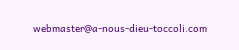webmaster@a-nous-dieu-toccoli.com